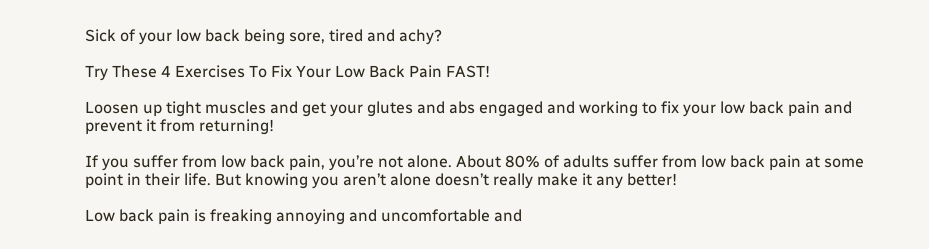Sick of your low back being sore, tired and achy?

Try These 4 Exercises To Fix Your Low Back Pain FAST!

Loosen up tight muscles and get your glutes and abs engaged and working to fix your low back pain and prevent it from returning!

If you suffer from low back pain, you’re not alone. About 80% of adults suffer from low back pain at some point in their life. But knowing you aren’t alone doesn’t really make it any better!

Low back pain is freaking annoying and uncomfortable and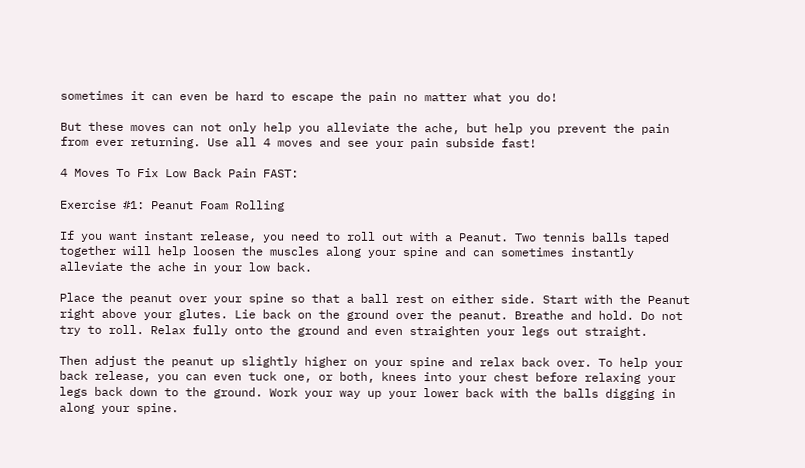sometimes it can even be hard to escape the pain no matter what you do!

But these moves can not only help you alleviate the ache, but help you prevent the pain from ever returning. Use all 4 moves and see your pain subside fast!

4 Moves To Fix Low Back Pain FAST:

Exercise #1: Peanut Foam Rolling

If you want instant release, you need to roll out with a Peanut. Two tennis balls taped together will help loosen the muscles along your spine and can sometimes instantly alleviate the ache in your low back.

Place the peanut over your spine so that a ball rest on either side. Start with the Peanut right above your glutes. Lie back on the ground over the peanut. Breathe and hold. Do not try to roll. Relax fully onto the ground and even straighten your legs out straight.

Then adjust the peanut up slightly higher on your spine and relax back over. To help your back release, you can even tuck one, or both, knees into your chest before relaxing your legs back down to the ground. Work your way up your lower back with the balls digging in along your spine.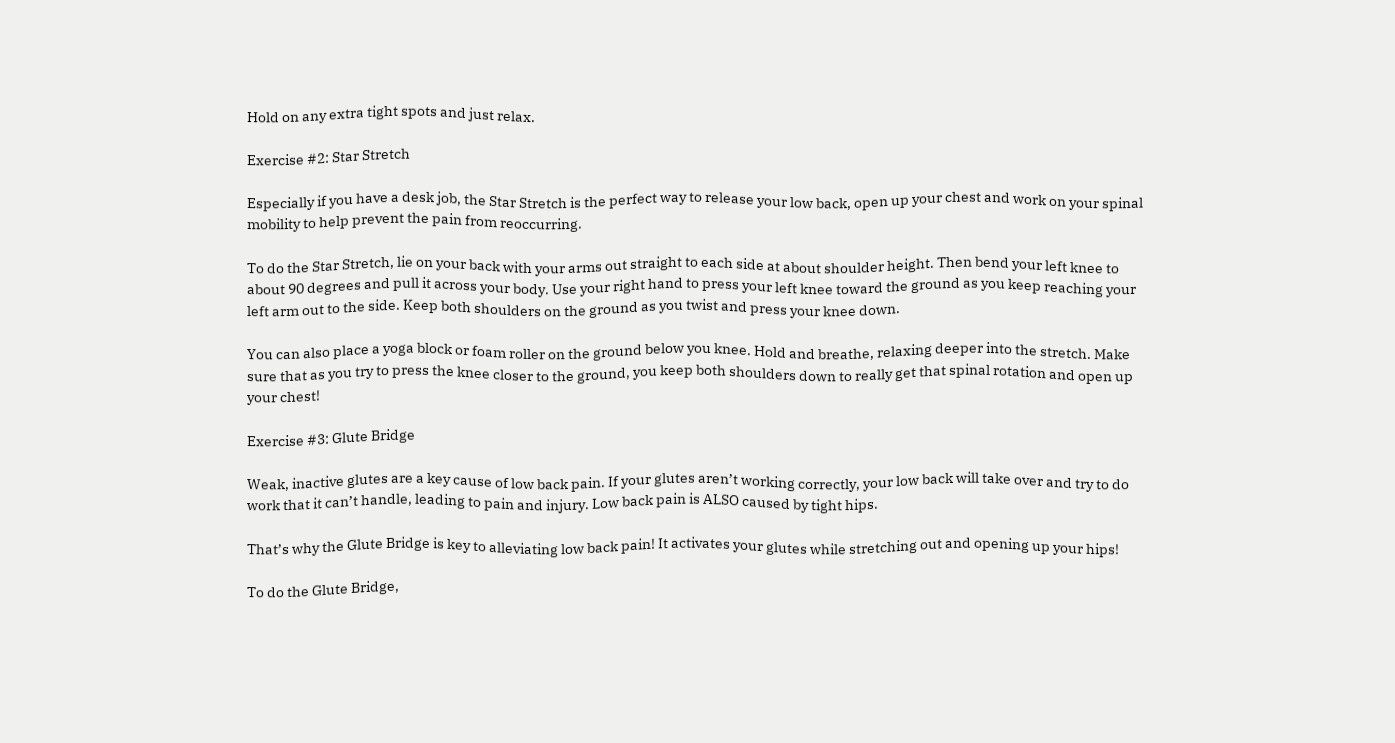Hold on any extra tight spots and just relax.

Exercise #2: Star Stretch

Especially if you have a desk job, the Star Stretch is the perfect way to release your low back, open up your chest and work on your spinal mobility to help prevent the pain from reoccurring.

To do the Star Stretch, lie on your back with your arms out straight to each side at about shoulder height. Then bend your left knee to about 90 degrees and pull it across your body. Use your right hand to press your left knee toward the ground as you keep reaching your left arm out to the side. Keep both shoulders on the ground as you twist and press your knee down.

You can also place a yoga block or foam roller on the ground below you knee. Hold and breathe, relaxing deeper into the stretch. Make sure that as you try to press the knee closer to the ground, you keep both shoulders down to really get that spinal rotation and open up your chest!

Exercise #3: Glute Bridge

Weak, inactive glutes are a key cause of low back pain. If your glutes aren’t working correctly, your low back will take over and try to do work that it can’t handle, leading to pain and injury. Low back pain is ALSO caused by tight hips.

That’s why the Glute Bridge is key to alleviating low back pain! It activates your glutes while stretching out and opening up your hips!

To do the Glute Bridge,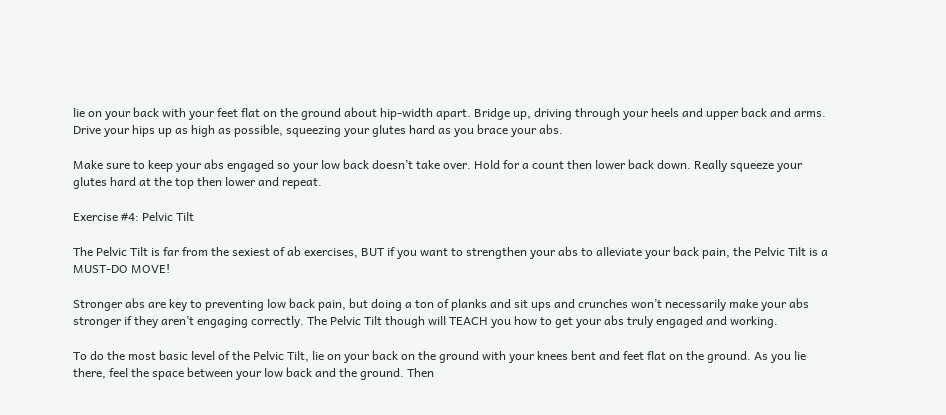lie on your back with your feet flat on the ground about hip-width apart. Bridge up, driving through your heels and upper back and arms. Drive your hips up as high as possible, squeezing your glutes hard as you brace your abs.

Make sure to keep your abs engaged so your low back doesn’t take over. Hold for a count then lower back down. Really squeeze your glutes hard at the top then lower and repeat.

Exercise #4: Pelvic Tilt

The Pelvic Tilt is far from the sexiest of ab exercises, BUT if you want to strengthen your abs to alleviate your back pain, the Pelvic Tilt is a MUST-DO MOVE!

Stronger abs are key to preventing low back pain, but doing a ton of planks and sit ups and crunches won’t necessarily make your abs stronger if they aren’t engaging correctly. The Pelvic Tilt though will TEACH you how to get your abs truly engaged and working.

To do the most basic level of the Pelvic Tilt, lie on your back on the ground with your knees bent and feet flat on the ground. As you lie there, feel the space between your low back and the ground. Then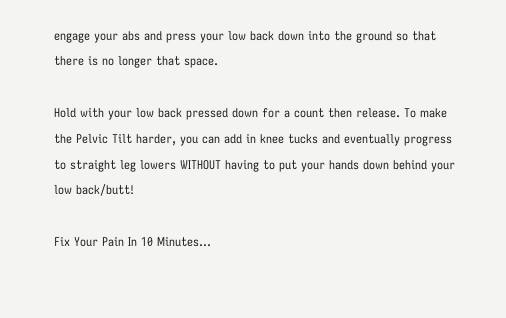engage your abs and press your low back down into the ground so that there is no longer that space.

Hold with your low back pressed down for a count then release. To make the Pelvic Tilt harder, you can add in knee tucks and eventually progress to straight leg lowers WITHOUT having to put your hands down behind your low back/butt!

Fix Your Pain In 10 Minutes…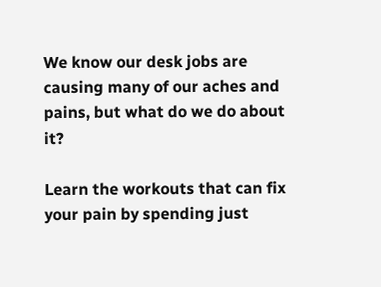We know our desk jobs are causing many of our aches and pains, but what do we do about it?

Learn the workouts that can fix your pain by spending just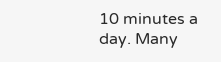10 minutes a day. Many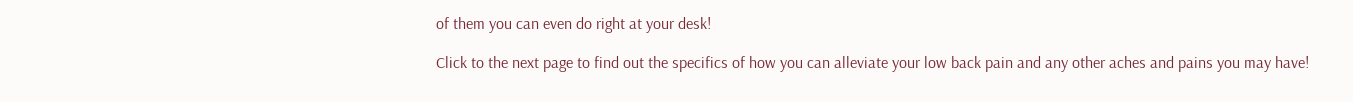of them you can even do right at your desk!

Click to the next page to find out the specifics of how you can alleviate your low back pain and any other aches and pains you may have!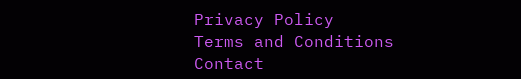Privacy Policy              Terms and Conditions                Contact